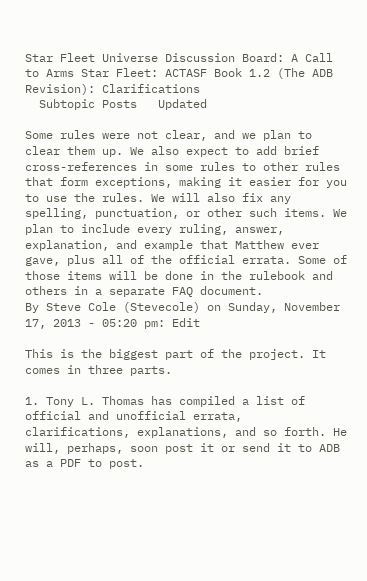Star Fleet Universe Discussion Board: A Call to Arms Star Fleet: ACTASF Book 1.2 (The ADB Revision): Clarifications
  Subtopic Posts   Updated

Some rules were not clear, and we plan to clear them up. We also expect to add brief cross-references in some rules to other rules that form exceptions, making it easier for you to use the rules. We will also fix any spelling, punctuation, or other such items. We plan to include every ruling, answer, explanation, and example that Matthew ever gave, plus all of the official errata. Some of those items will be done in the rulebook and others in a separate FAQ document.
By Steve Cole (Stevecole) on Sunday, November 17, 2013 - 05:20 pm: Edit

This is the biggest part of the project. It comes in three parts.

1. Tony L. Thomas has compiled a list of official and unofficial errata, clarifications, explanations, and so forth. He will, perhaps, soon post it or send it to ADB as a PDF to post.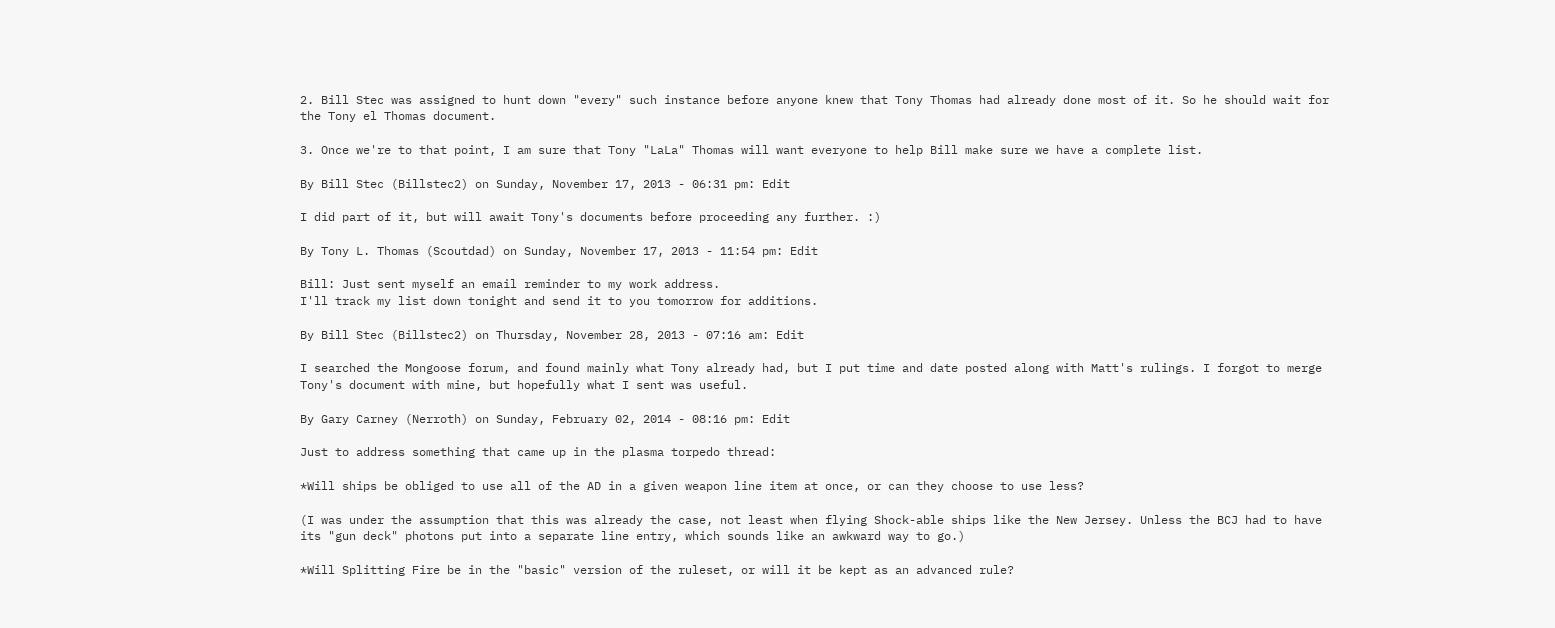2. Bill Stec was assigned to hunt down "every" such instance before anyone knew that Tony Thomas had already done most of it. So he should wait for the Tony el Thomas document.

3. Once we're to that point, I am sure that Tony "LaLa" Thomas will want everyone to help Bill make sure we have a complete list.

By Bill Stec (Billstec2) on Sunday, November 17, 2013 - 06:31 pm: Edit

I did part of it, but will await Tony's documents before proceeding any further. :)

By Tony L. Thomas (Scoutdad) on Sunday, November 17, 2013 - 11:54 pm: Edit

Bill: Just sent myself an email reminder to my work address.
I'll track my list down tonight and send it to you tomorrow for additions.

By Bill Stec (Billstec2) on Thursday, November 28, 2013 - 07:16 am: Edit

I searched the Mongoose forum, and found mainly what Tony already had, but I put time and date posted along with Matt's rulings. I forgot to merge Tony's document with mine, but hopefully what I sent was useful.

By Gary Carney (Nerroth) on Sunday, February 02, 2014 - 08:16 pm: Edit

Just to address something that came up in the plasma torpedo thread:

*Will ships be obliged to use all of the AD in a given weapon line item at once, or can they choose to use less?

(I was under the assumption that this was already the case, not least when flying Shock-able ships like the New Jersey. Unless the BCJ had to have its "gun deck" photons put into a separate line entry, which sounds like an awkward way to go.)

*Will Splitting Fire be in the "basic" version of the ruleset, or will it be kept as an advanced rule?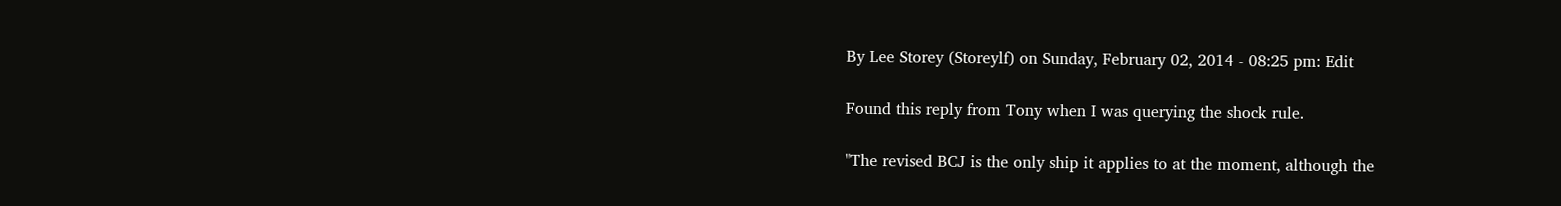By Lee Storey (Storeylf) on Sunday, February 02, 2014 - 08:25 pm: Edit

Found this reply from Tony when I was querying the shock rule.

"The revised BCJ is the only ship it applies to at the moment, although the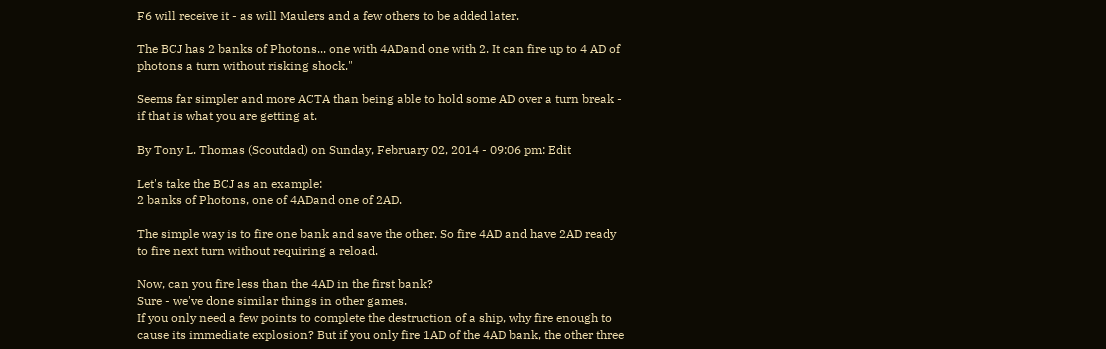F6 will receive it - as will Maulers and a few others to be added later.

The BCJ has 2 banks of Photons... one with 4ADand one with 2. It can fire up to 4 AD of photons a turn without risking shock."

Seems far simpler and more ACTA than being able to hold some AD over a turn break - if that is what you are getting at.

By Tony L. Thomas (Scoutdad) on Sunday, February 02, 2014 - 09:06 pm: Edit

Let's take the BCJ as an example:
2 banks of Photons, one of 4ADand one of 2AD.

The simple way is to fire one bank and save the other. So fire 4AD and have 2AD ready to fire next turn without requiring a reload.

Now, can you fire less than the 4AD in the first bank?
Sure - we've done similar things in other games.
If you only need a few points to complete the destruction of a ship, why fire enough to cause its immediate explosion? But if you only fire 1AD of the 4AD bank, the other three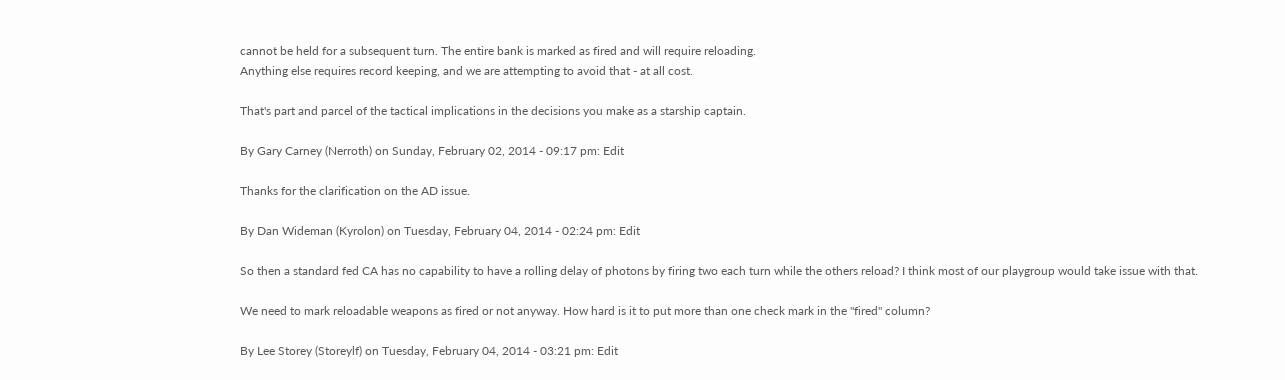cannot be held for a subsequent turn. The entire bank is marked as fired and will require reloading.
Anything else requires record keeping, and we are attempting to avoid that - at all cost.

That's part and parcel of the tactical implications in the decisions you make as a starship captain.

By Gary Carney (Nerroth) on Sunday, February 02, 2014 - 09:17 pm: Edit

Thanks for the clarification on the AD issue.

By Dan Wideman (Kyrolon) on Tuesday, February 04, 2014 - 02:24 pm: Edit

So then a standard fed CA has no capability to have a rolling delay of photons by firing two each turn while the others reload? I think most of our playgroup would take issue with that.

We need to mark reloadable weapons as fired or not anyway. How hard is it to put more than one check mark in the "fired" column?

By Lee Storey (Storeylf) on Tuesday, February 04, 2014 - 03:21 pm: Edit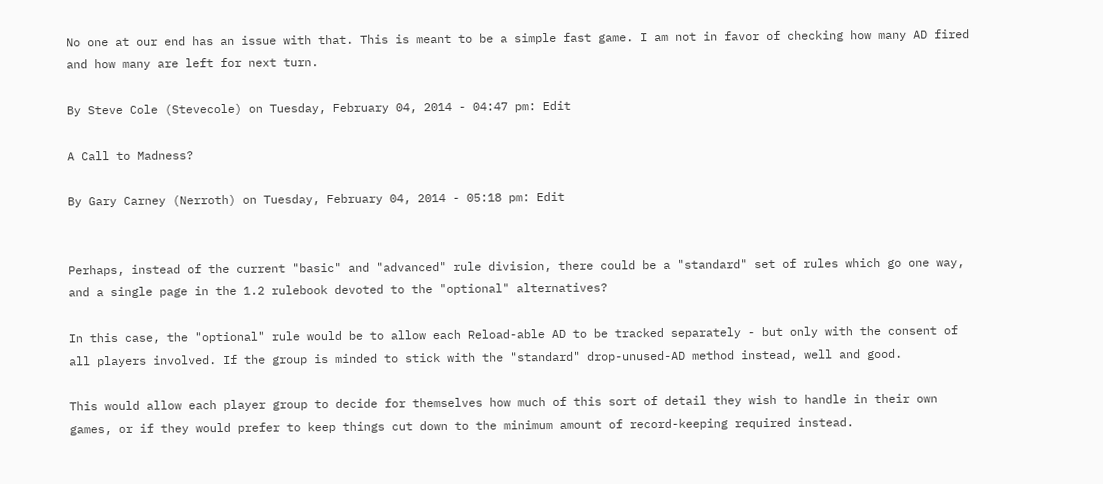No one at our end has an issue with that. This is meant to be a simple fast game. I am not in favor of checking how many AD fired and how many are left for next turn.

By Steve Cole (Stevecole) on Tuesday, February 04, 2014 - 04:47 pm: Edit

A Call to Madness?

By Gary Carney (Nerroth) on Tuesday, February 04, 2014 - 05:18 pm: Edit


Perhaps, instead of the current "basic" and "advanced" rule division, there could be a "standard" set of rules which go one way, and a single page in the 1.2 rulebook devoted to the "optional" alternatives?

In this case, the "optional" rule would be to allow each Reload-able AD to be tracked separately - but only with the consent of all players involved. If the group is minded to stick with the "standard" drop-unused-AD method instead, well and good.

This would allow each player group to decide for themselves how much of this sort of detail they wish to handle in their own games, or if they would prefer to keep things cut down to the minimum amount of record-keeping required instead.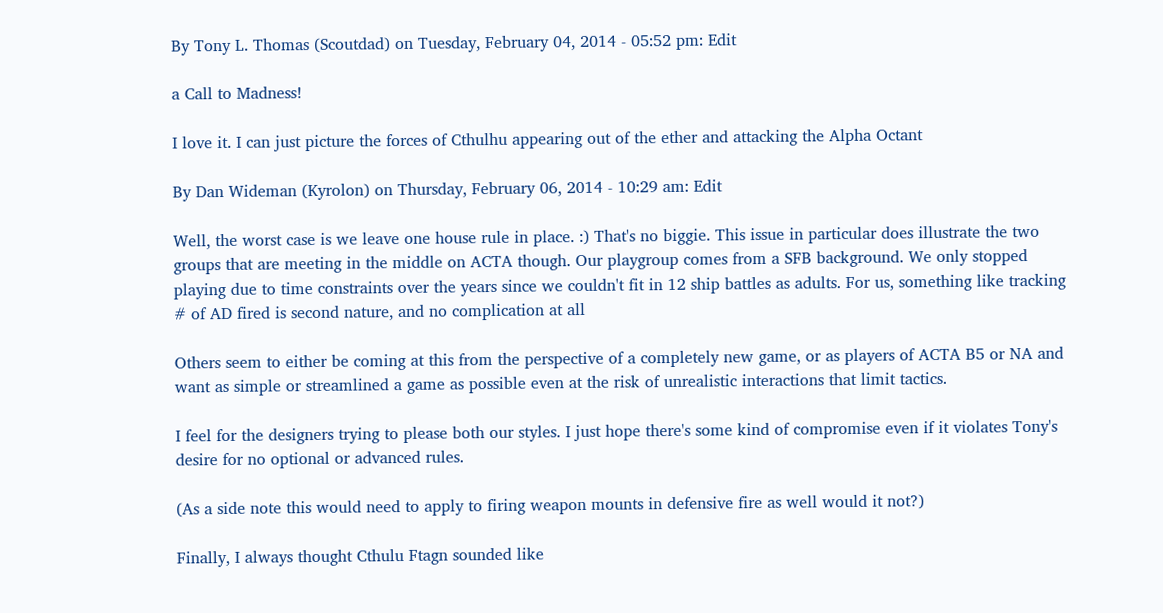By Tony L. Thomas (Scoutdad) on Tuesday, February 04, 2014 - 05:52 pm: Edit

a Call to Madness!

I love it. I can just picture the forces of Cthulhu appearing out of the ether and attacking the Alpha Octant

By Dan Wideman (Kyrolon) on Thursday, February 06, 2014 - 10:29 am: Edit

Well, the worst case is we leave one house rule in place. :) That's no biggie. This issue in particular does illustrate the two groups that are meeting in the middle on ACTA though. Our playgroup comes from a SFB background. We only stopped playing due to time constraints over the years since we couldn't fit in 12 ship battles as adults. For us, something like tracking # of AD fired is second nature, and no complication at all

Others seem to either be coming at this from the perspective of a completely new game, or as players of ACTA B5 or NA and want as simple or streamlined a game as possible even at the risk of unrealistic interactions that limit tactics.

I feel for the designers trying to please both our styles. I just hope there's some kind of compromise even if it violates Tony's desire for no optional or advanced rules.

(As a side note this would need to apply to firing weapon mounts in defensive fire as well would it not?)

Finally, I always thought Cthulu Ftagn sounded like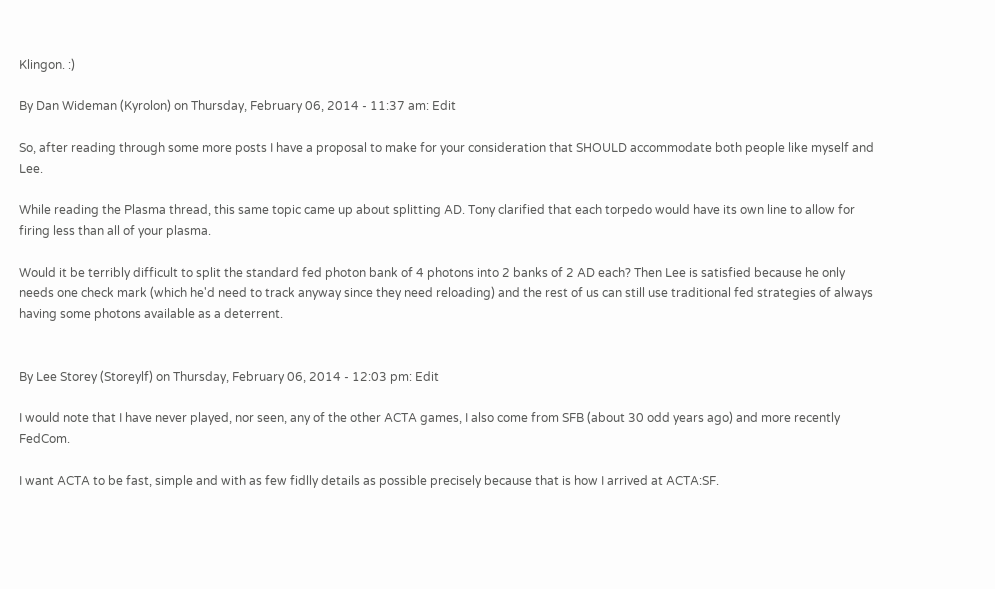Klingon. :)

By Dan Wideman (Kyrolon) on Thursday, February 06, 2014 - 11:37 am: Edit

So, after reading through some more posts I have a proposal to make for your consideration that SHOULD accommodate both people like myself and Lee.

While reading the Plasma thread, this same topic came up about splitting AD. Tony clarified that each torpedo would have its own line to allow for firing less than all of your plasma.

Would it be terribly difficult to split the standard fed photon bank of 4 photons into 2 banks of 2 AD each? Then Lee is satisfied because he only needs one check mark (which he'd need to track anyway since they need reloading) and the rest of us can still use traditional fed strategies of always having some photons available as a deterrent.


By Lee Storey (Storeylf) on Thursday, February 06, 2014 - 12:03 pm: Edit

I would note that I have never played, nor seen, any of the other ACTA games, I also come from SFB (about 30 odd years ago) and more recently FedCom.

I want ACTA to be fast, simple and with as few fidlly details as possible precisely because that is how I arrived at ACTA:SF.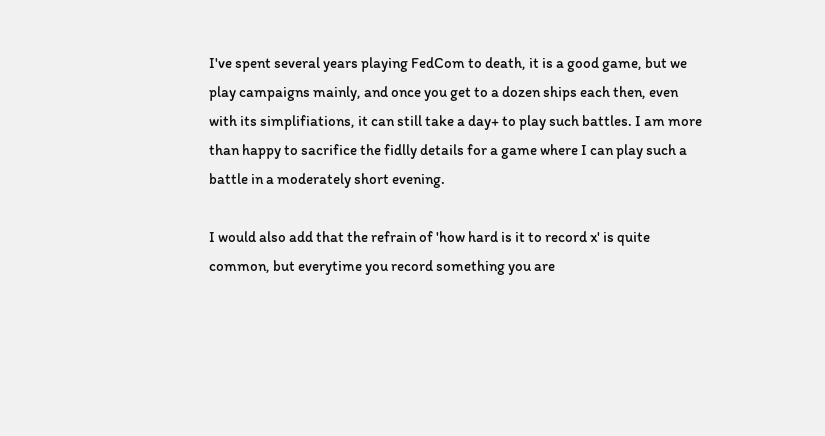I've spent several years playing FedCom to death, it is a good game, but we play campaigns mainly, and once you get to a dozen ships each then, even with its simplifiations, it can still take a day+ to play such battles. I am more than happy to sacrifice the fidlly details for a game where I can play such a battle in a moderately short evening.

I would also add that the refrain of 'how hard is it to record x' is quite common, but everytime you record something you are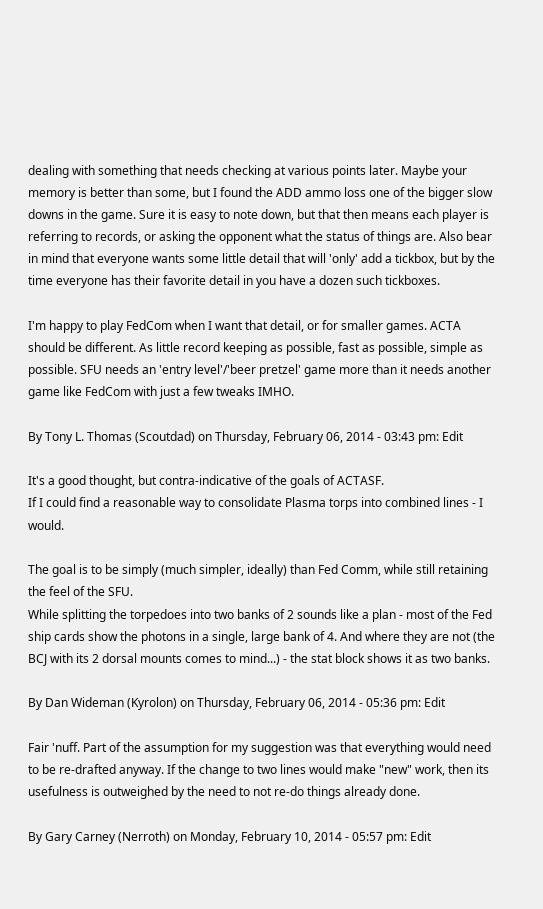dealing with something that needs checking at various points later. Maybe your memory is better than some, but I found the ADD ammo loss one of the bigger slow downs in the game. Sure it is easy to note down, but that then means each player is referring to records, or asking the opponent what the status of things are. Also bear in mind that everyone wants some little detail that will 'only' add a tickbox, but by the time everyone has their favorite detail in you have a dozen such tickboxes.

I'm happy to play FedCom when I want that detail, or for smaller games. ACTA should be different. As little record keeping as possible, fast as possible, simple as possible. SFU needs an 'entry level'/'beer pretzel' game more than it needs another game like FedCom with just a few tweaks IMHO.

By Tony L. Thomas (Scoutdad) on Thursday, February 06, 2014 - 03:43 pm: Edit

It's a good thought, but contra-indicative of the goals of ACTASF.
If I could find a reasonable way to consolidate Plasma torps into combined lines - I would.

The goal is to be simply (much simpler, ideally) than Fed Comm, while still retaining the feel of the SFU.
While splitting the torpedoes into two banks of 2 sounds like a plan - most of the Fed ship cards show the photons in a single, large bank of 4. And where they are not (the BCJ with its 2 dorsal mounts comes to mind...) - the stat block shows it as two banks.

By Dan Wideman (Kyrolon) on Thursday, February 06, 2014 - 05:36 pm: Edit

Fair 'nuff. Part of the assumption for my suggestion was that everything would need to be re-drafted anyway. If the change to two lines would make "new" work, then its usefulness is outweighed by the need to not re-do things already done.

By Gary Carney (Nerroth) on Monday, February 10, 2014 - 05:57 pm: Edit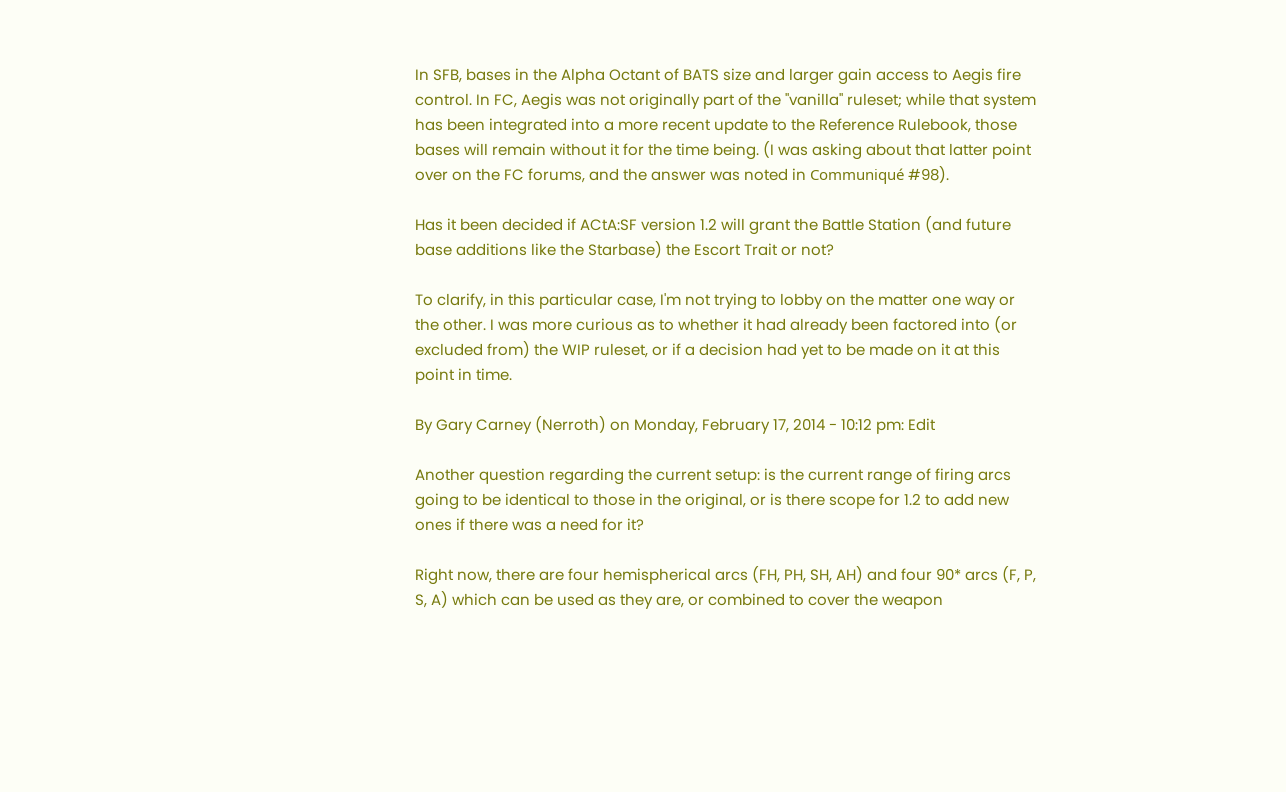In SFB, bases in the Alpha Octant of BATS size and larger gain access to Aegis fire control. In FC, Aegis was not originally part of the "vanilla" ruleset; while that system has been integrated into a more recent update to the Reference Rulebook, those bases will remain without it for the time being. (I was asking about that latter point over on the FC forums, and the answer was noted in Communiqué #98).

Has it been decided if ACtA:SF version 1.2 will grant the Battle Station (and future base additions like the Starbase) the Escort Trait or not?

To clarify, in this particular case, I'm not trying to lobby on the matter one way or the other. I was more curious as to whether it had already been factored into (or excluded from) the WIP ruleset, or if a decision had yet to be made on it at this point in time.

By Gary Carney (Nerroth) on Monday, February 17, 2014 - 10:12 pm: Edit

Another question regarding the current setup: is the current range of firing arcs going to be identical to those in the original, or is there scope for 1.2 to add new ones if there was a need for it?

Right now, there are four hemispherical arcs (FH, PH, SH, AH) and four 90* arcs (F, P, S, A) which can be used as they are, or combined to cover the weapon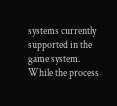systems currently supported in the game system. While the process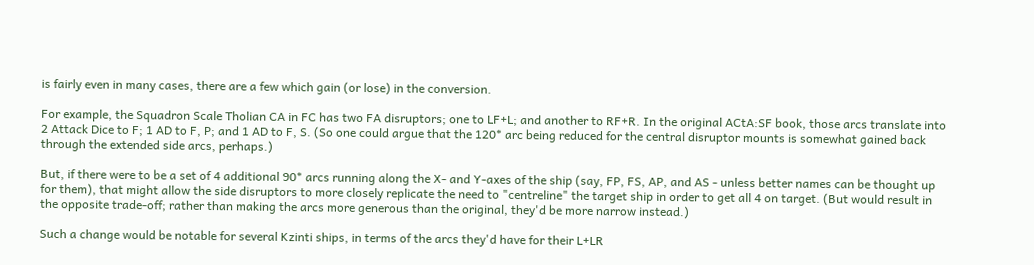is fairly even in many cases, there are a few which gain (or lose) in the conversion.

For example, the Squadron Scale Tholian CA in FC has two FA disruptors; one to LF+L; and another to RF+R. In the original ACtA:SF book, those arcs translate into 2 Attack Dice to F; 1 AD to F, P; and 1 AD to F, S. (So one could argue that the 120* arc being reduced for the central disruptor mounts is somewhat gained back through the extended side arcs, perhaps.)

But, if there were to be a set of 4 additional 90* arcs running along the X- and Y-axes of the ship (say, FP, FS, AP, and AS - unless better names can be thought up for them), that might allow the side disruptors to more closely replicate the need to "centreline" the target ship in order to get all 4 on target. (But would result in the opposite trade-off; rather than making the arcs more generous than the original, they'd be more narrow instead.)

Such a change would be notable for several Kzinti ships, in terms of the arcs they'd have for their L+LR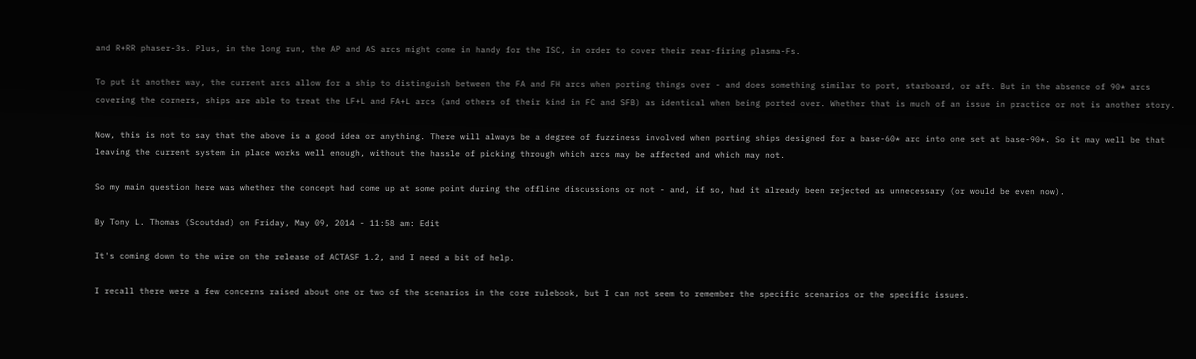and R+RR phaser-3s. Plus, in the long run, the AP and AS arcs might come in handy for the ISC, in order to cover their rear-firing plasma-Fs.

To put it another way, the current arcs allow for a ship to distinguish between the FA and FH arcs when porting things over - and does something similar to port, starboard, or aft. But in the absence of 90* arcs covering the corners, ships are able to treat the LF+L and FA+L arcs (and others of their kind in FC and SFB) as identical when being ported over. Whether that is much of an issue in practice or not is another story.

Now, this is not to say that the above is a good idea or anything. There will always be a degree of fuzziness involved when porting ships designed for a base-60* arc into one set at base-90*. So it may well be that leaving the current system in place works well enough, without the hassle of picking through which arcs may be affected and which may not.

So my main question here was whether the concept had come up at some point during the offline discussions or not - and, if so, had it already been rejected as unnecessary (or would be even now).

By Tony L. Thomas (Scoutdad) on Friday, May 09, 2014 - 11:58 am: Edit

It's coming down to the wire on the release of ACTASF 1.2, and I need a bit of help.

I recall there were a few concerns raised about one or two of the scenarios in the core rulebook, but I can not seem to remember the specific scenarios or the specific issues.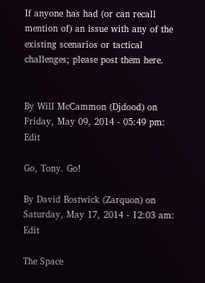If anyone has had (or can recall mention of) an issue with any of the existing scenarios or tactical challenges; please post them here.


By Will McCammon (Djdood) on Friday, May 09, 2014 - 05:49 pm: Edit

Go, Tony. Go!

By David Bostwick (Zarquon) on Saturday, May 17, 2014 - 12:03 am: Edit

The Space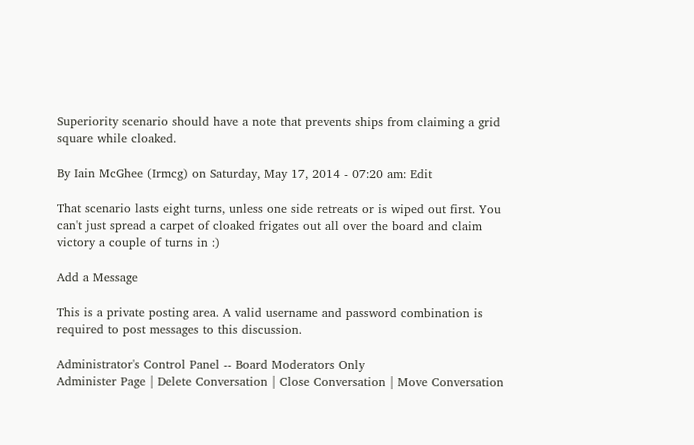Superiority scenario should have a note that prevents ships from claiming a grid square while cloaked.

By Iain McGhee (Irmcg) on Saturday, May 17, 2014 - 07:20 am: Edit

That scenario lasts eight turns, unless one side retreats or is wiped out first. You can't just spread a carpet of cloaked frigates out all over the board and claim victory a couple of turns in :)

Add a Message

This is a private posting area. A valid username and password combination is required to post messages to this discussion.

Administrator's Control Panel -- Board Moderators Only
Administer Page | Delete Conversation | Close Conversation | Move Conversation